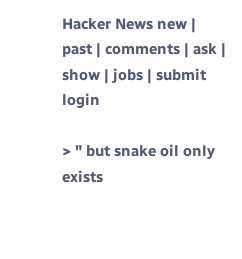Hacker News new | past | comments | ask | show | jobs | submit login

> " but snake oil only exists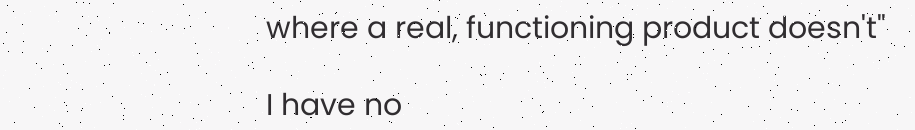where a real, functioning product doesn't"

I have no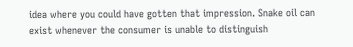idea where you could have gotten that impression. Snake oil can exist whenever the consumer is unable to distinguish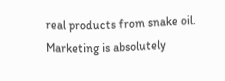real products from snake oil. Marketing is absolutely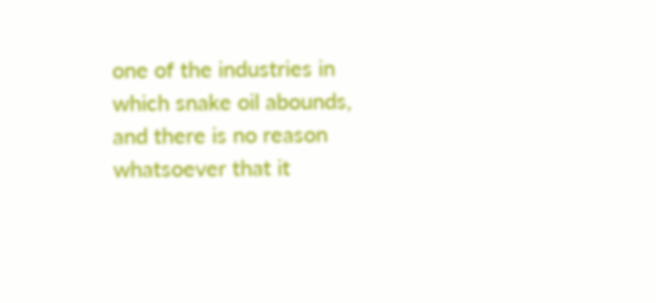one of the industries in which snake oil abounds, and there is no reason whatsoever that it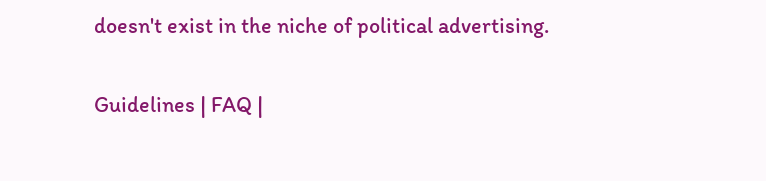doesn't exist in the niche of political advertising.

Guidelines | FAQ |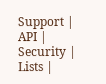Support | API | Security | Lists |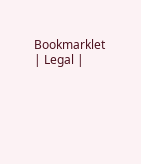Bookmarklet | Legal |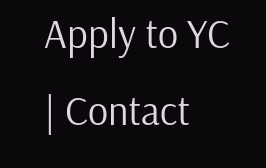Apply to YC | Contact